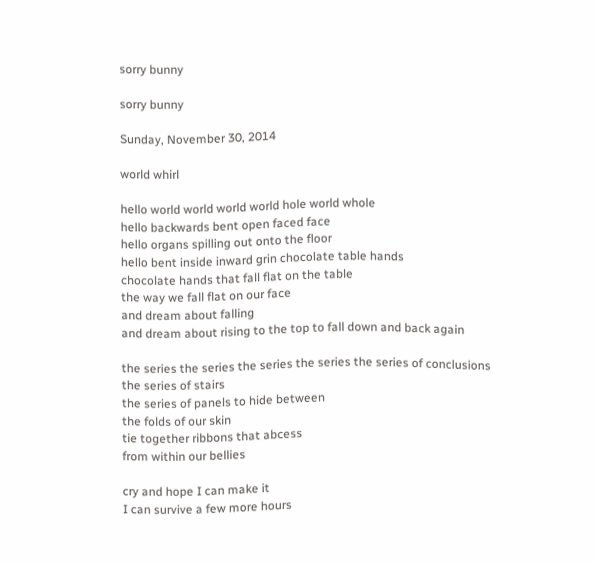sorry bunny

sorry bunny

Sunday, November 30, 2014

world whirl

hello world world world world hole world whole
hello backwards bent open faced face
hello organs spilling out onto the floor
hello bent inside inward grin chocolate table hands
chocolate hands that fall flat on the table
the way we fall flat on our face
and dream about falling
and dream about rising to the top to fall down and back again

the series the series the series the series the series of conclusions
the series of stairs
the series of panels to hide between
the folds of our skin
tie together ribbons that abcess
from within our bellies

cry and hope I can make it
I can survive a few more hours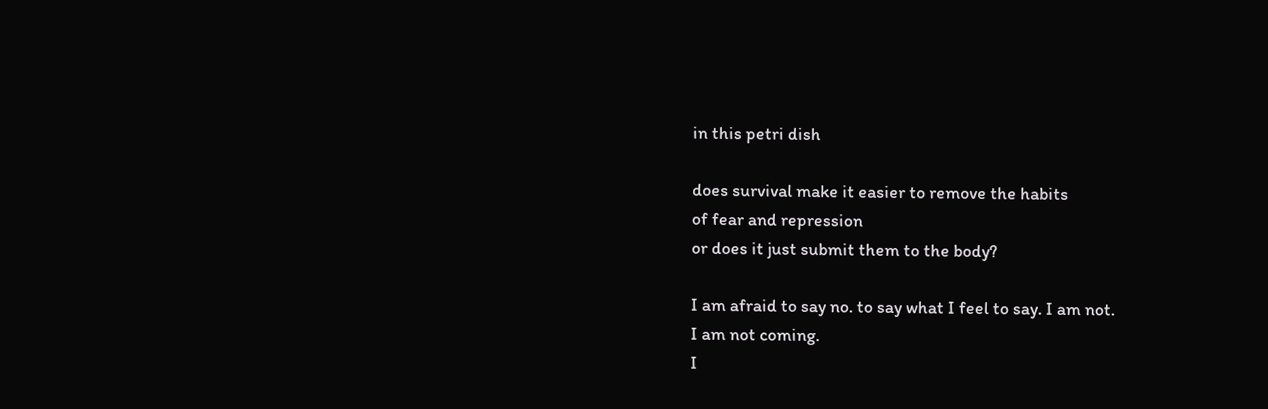in this petri dish

does survival make it easier to remove the habits
of fear and repression
or does it just submit them to the body?

I am afraid to say no. to say what I feel to say. I am not.
I am not coming.
I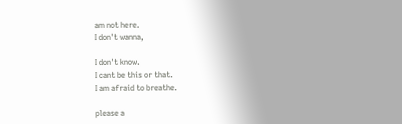am not here.
I don't wanna,

I don't know.
I cant be this or that.
I am afraid to breathe.

please a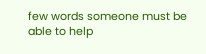few words someone must be able to help